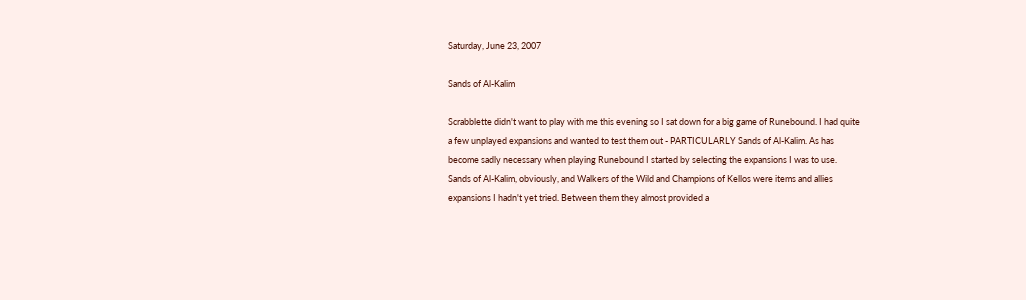Saturday, June 23, 2007

Sands of Al-Kalim

Scrabblette didn't want to play with me this evening so I sat down for a big game of Runebound. I had quite a few unplayed expansions and wanted to test them out - PARTICULARLY Sands of Al-Kalim. As has become sadly necessary when playing Runebound I started by selecting the expansions I was to use. Sands of Al-Kalim, obviously, and Walkers of the Wild and Champions of Kellos were items and allies expansions I hadn't yet tried. Between them they almost provided a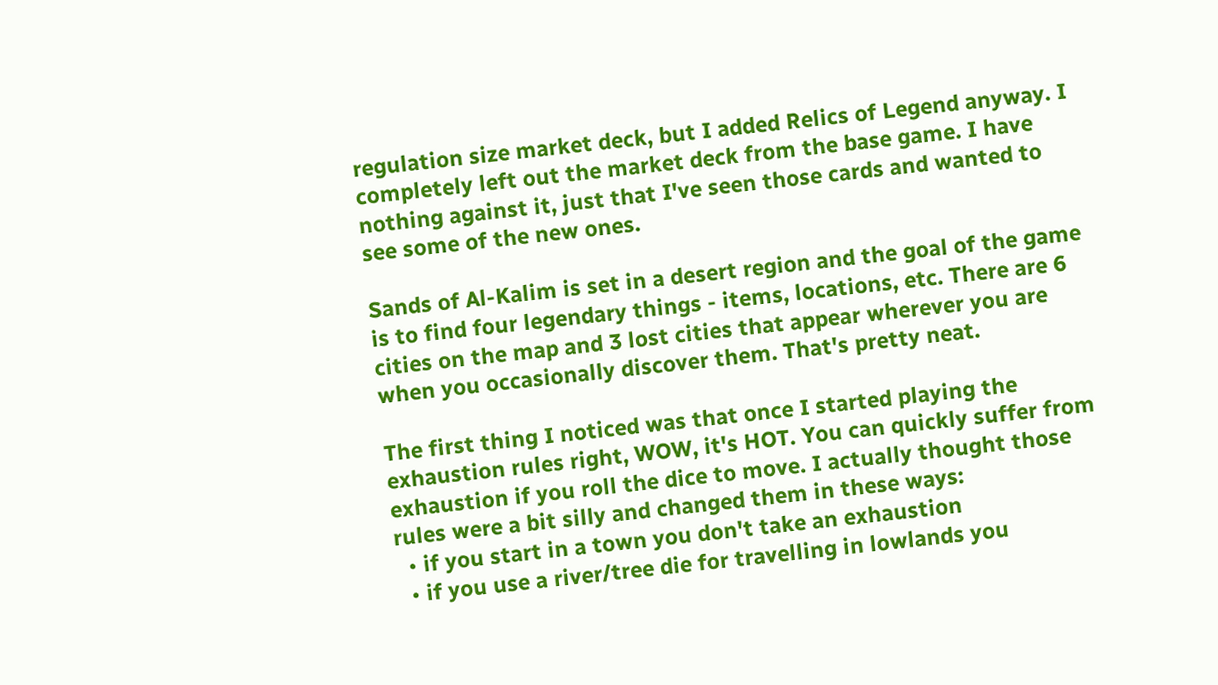regulation size market deck, but I added Relics of Legend anyway. I completely left out the market deck from the base game. I have nothing against it, just that I've seen those cards and wanted to see some of the new ones.

Sands of Al-Kalim is set in a desert region and the goal of the game is to find four legendary things - items, locations, etc. There are 6 cities on the map and 3 lost cities that appear wherever you are when you occasionally discover them. That's pretty neat.

The first thing I noticed was that once I started playing the exhaustion rules right, WOW, it's HOT. You can quickly suffer from exhaustion if you roll the dice to move. I actually thought those rules were a bit silly and changed them in these ways:
  • if you start in a town you don't take an exhaustion
  • if you use a river/tree die for travelling in lowlands you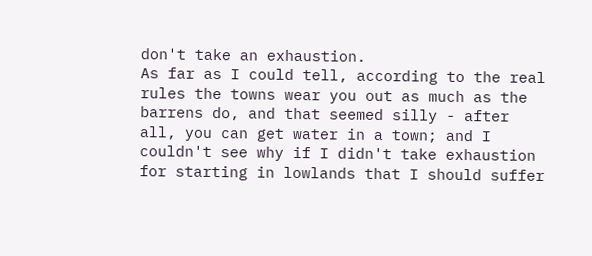don't take an exhaustion.
As far as I could tell, according to the real rules the towns wear you out as much as the barrens do, and that seemed silly - after all, you can get water in a town; and I couldn't see why if I didn't take exhaustion for starting in lowlands that I should suffer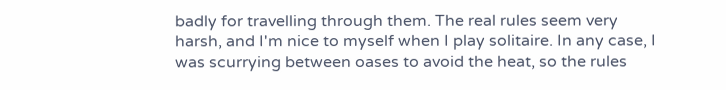badly for travelling through them. The real rules seem very harsh, and I'm nice to myself when I play solitaire. In any case, I was scurrying between oases to avoid the heat, so the rules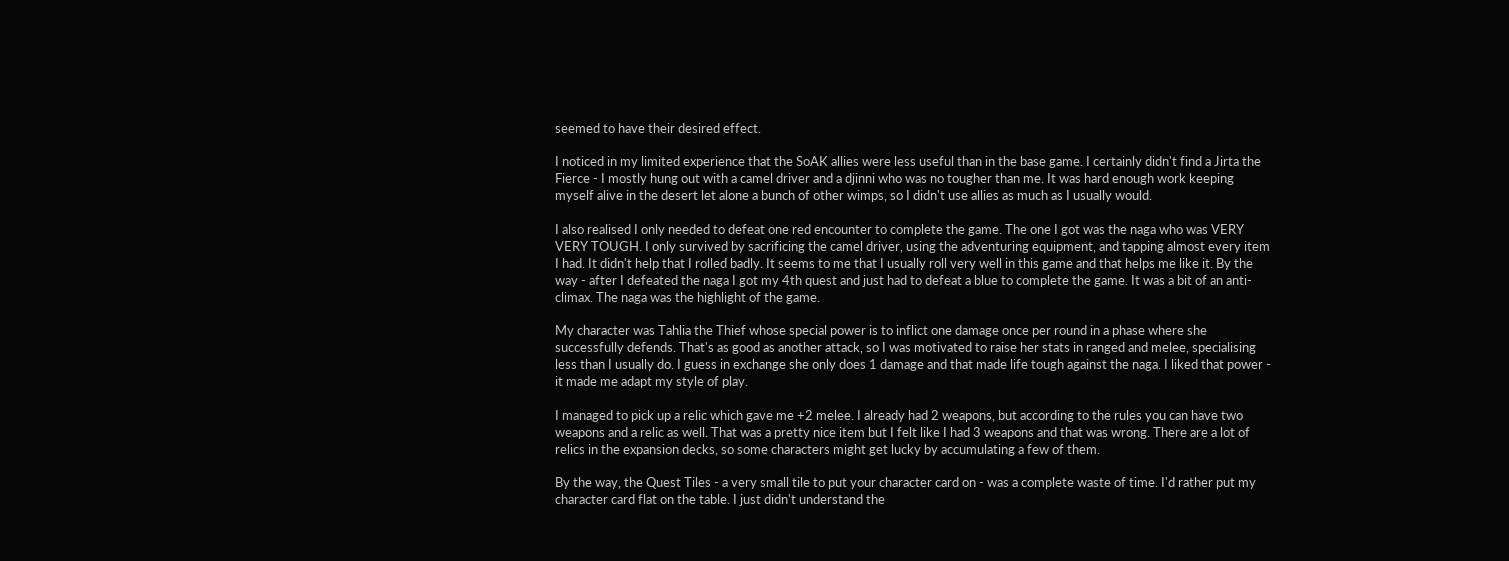seemed to have their desired effect.

I noticed in my limited experience that the SoAK allies were less useful than in the base game. I certainly didn't find a Jirta the Fierce - I mostly hung out with a camel driver and a djinni who was no tougher than me. It was hard enough work keeping myself alive in the desert let alone a bunch of other wimps, so I didn't use allies as much as I usually would.

I also realised I only needed to defeat one red encounter to complete the game. The one I got was the naga who was VERY VERY TOUGH. I only survived by sacrificing the camel driver, using the adventuring equipment, and tapping almost every item I had. It didn't help that I rolled badly. It seems to me that I usually roll very well in this game and that helps me like it. By the way - after I defeated the naga I got my 4th quest and just had to defeat a blue to complete the game. It was a bit of an anti-climax. The naga was the highlight of the game.

My character was Tahlia the Thief whose special power is to inflict one damage once per round in a phase where she successfully defends. That's as good as another attack, so I was motivated to raise her stats in ranged and melee, specialising less than I usually do. I guess in exchange she only does 1 damage and that made life tough against the naga. I liked that power - it made me adapt my style of play.

I managed to pick up a relic which gave me +2 melee. I already had 2 weapons, but according to the rules you can have two weapons and a relic as well. That was a pretty nice item but I felt like I had 3 weapons and that was wrong. There are a lot of relics in the expansion decks, so some characters might get lucky by accumulating a few of them.

By the way, the Quest Tiles - a very small tile to put your character card on - was a complete waste of time. I'd rather put my character card flat on the table. I just didn't understand the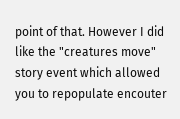point of that. However I did like the "creatures move" story event which allowed you to repopulate encouter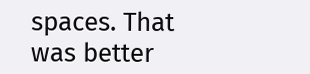spaces. That was better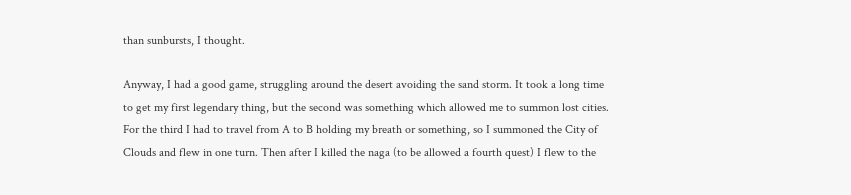than sunbursts, I thought.

Anyway, I had a good game, struggling around the desert avoiding the sand storm. It took a long time to get my first legendary thing, but the second was something which allowed me to summon lost cities. For the third I had to travel from A to B holding my breath or something, so I summoned the City of Clouds and flew in one turn. Then after I killed the naga (to be allowed a fourth quest) I flew to the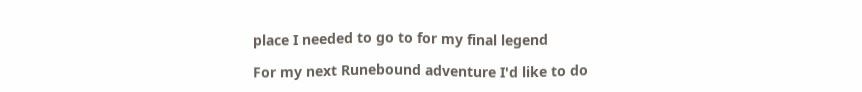place I needed to go to for my final legend

For my next Runebound adventure I'd like to do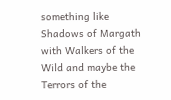something like Shadows of Margath with Walkers of the Wild and maybe the Terrors of the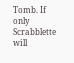Tomb. If only Scrabblette will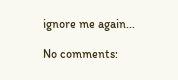ignore me again...

No comments: